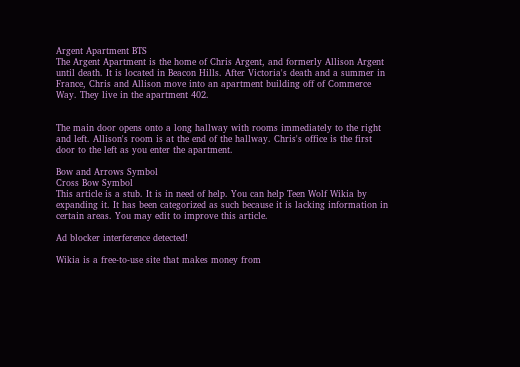Argent Apartment BTS
The Argent Apartment is the home of Chris Argent, and formerly Allison Argent until death. It is located in Beacon Hills. After Victoria's death and a summer in France, Chris and Allison move into an apartment building off of Commerce Way. They live in the apartment 402.


The main door opens onto a long hallway with rooms immediately to the right and left. Allison's room is at the end of the hallway. Chris's office is the first door to the left as you enter the apartment.

Bow and Arrows Symbol
Cross Bow Symbol
This article is a stub. It is in need of help. You can help Teen Wolf Wikia by expanding it. It has been categorized as such because it is lacking information in certain areas. You may edit to improve this article.

Ad blocker interference detected!

Wikia is a free-to-use site that makes money from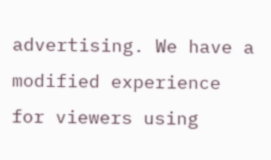advertising. We have a modified experience for viewers using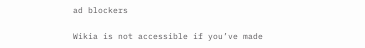ad blockers

Wikia is not accessible if you’ve made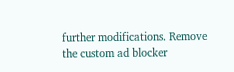further modifications. Remove the custom ad blocker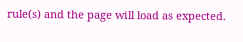rule(s) and the page will load as expected.